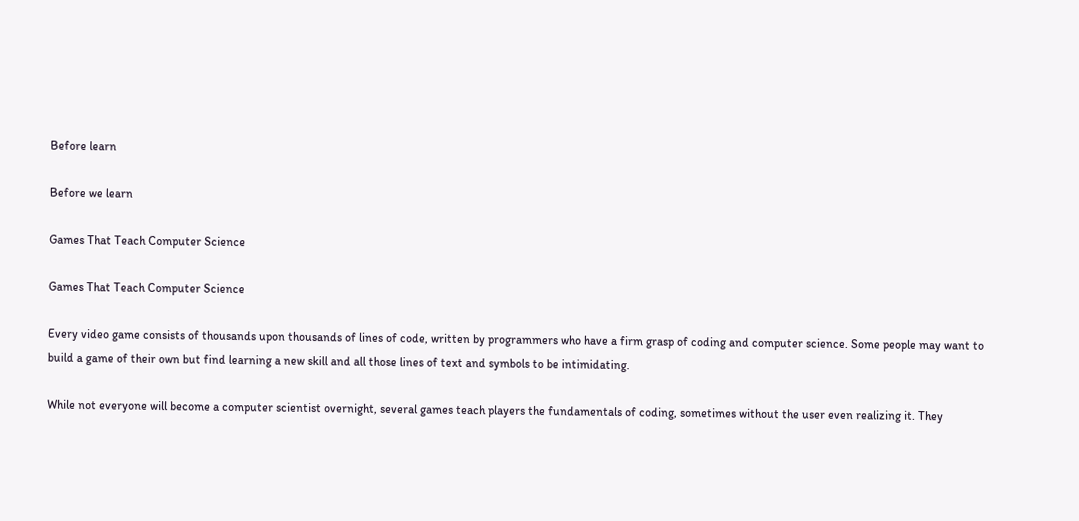Before learn

Before we learn

Games That Teach Computer Science

Games That Teach Computer Science

Every video game consists of thousands upon thousands of lines of code, written by programmers who have a firm grasp of coding and computer science. Some people may want to build a game of their own but find learning a new skill and all those lines of text and symbols to be intimidating.

While not everyone will become a computer scientist overnight, several games teach players the fundamentals of coding, sometimes without the user even realizing it. They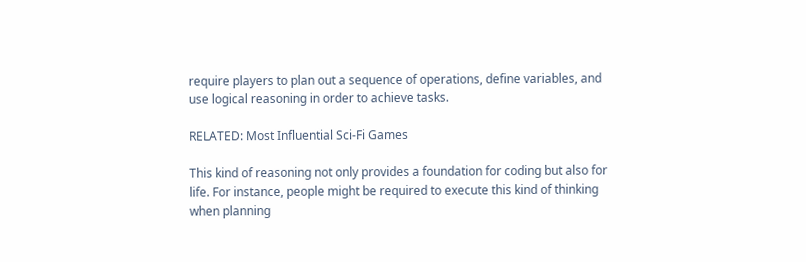require players to plan out a sequence of operations, define variables, and use logical reasoning in order to achieve tasks.

RELATED: Most Influential Sci-Fi Games

This kind of reasoning not only provides a foundation for coding but also for life. For instance, people might be required to execute this kind of thinking when planning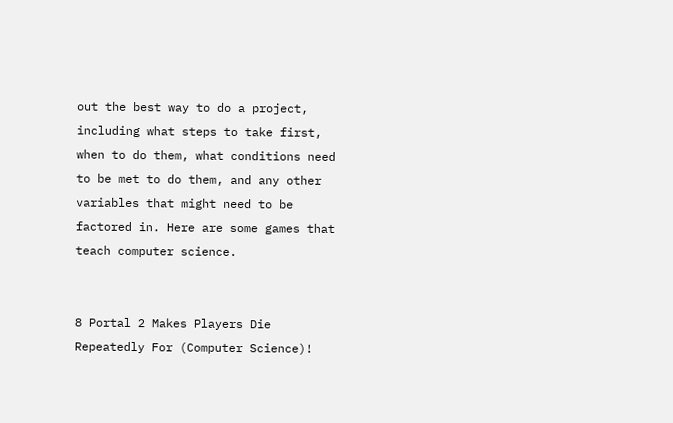out the best way to do a project, including what steps to take first, when to do them, what conditions need to be met to do them, and any other variables that might need to be factored in. Here are some games that teach computer science.


8 Portal 2 Makes Players Die Repeatedly For (Computer Science)!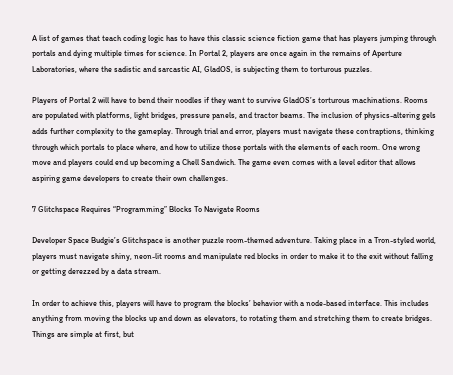A list of games that teach coding logic has to have this classic science fiction game that has players jumping through portals and dying multiple times for science. In Portal 2, players are once again in the remains of Aperture Laboratories, where the sadistic and sarcastic AI, GladOS, is subjecting them to torturous puzzles.

Players of Portal 2 will have to bend their noodles if they want to survive GladOS’s torturous machinations. Rooms are populated with platforms, light bridges, pressure panels, and tractor beams. The inclusion of physics-altering gels adds further complexity to the gameplay. Through trial and error, players must navigate these contraptions, thinking through which portals to place where, and how to utilize those portals with the elements of each room. One wrong move and players could end up becoming a Chell Sandwich. The game even comes with a level editor that allows aspiring game developers to create their own challenges.

7 Glitchspace Requires “Programming” Blocks To Navigate Rooms

Developer Space Budgie’s Glitchspace is another puzzle room-themed adventure. Taking place in a Tron-styled world, players must navigate shiny, neon-lit rooms and manipulate red blocks in order to make it to the exit without falling or getting derezzed by a data stream.

In order to achieve this, players will have to program the blocks’ behavior with a node-based interface. This includes anything from moving the blocks up and down as elevators, to rotating them and stretching them to create bridges. Things are simple at first, but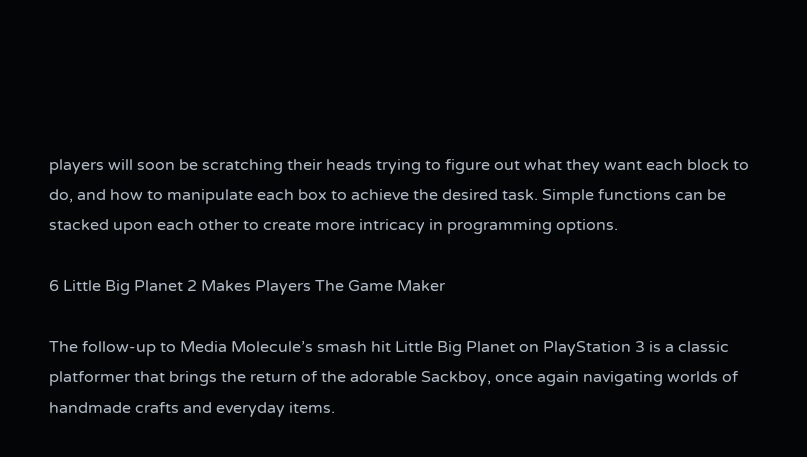players will soon be scratching their heads trying to figure out what they want each block to do, and how to manipulate each box to achieve the desired task. Simple functions can be stacked upon each other to create more intricacy in programming options.

6 Little Big Planet 2 Makes Players The Game Maker

The follow-up to Media Molecule’s smash hit Little Big Planet on PlayStation 3 is a classic platformer that brings the return of the adorable Sackboy, once again navigating worlds of handmade crafts and everyday items.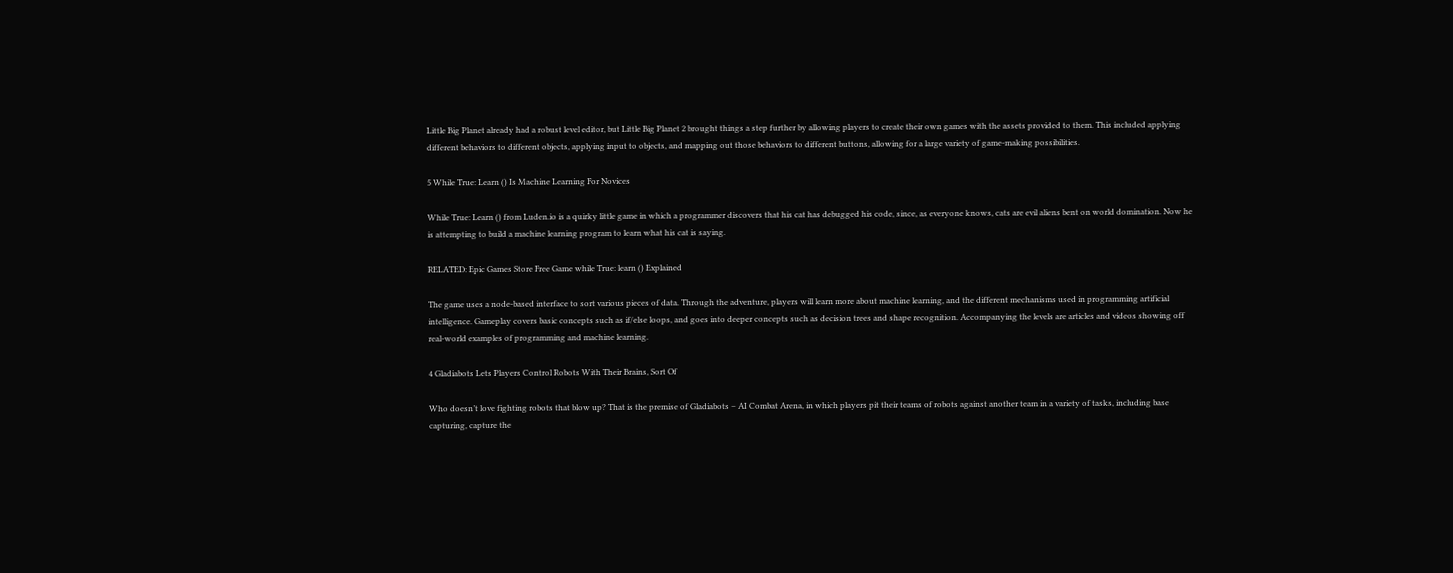Little Big Planet already had a robust level editor, but Little Big Planet 2 brought things a step further by allowing players to create their own games with the assets provided to them. This included applying different behaviors to different objects, applying input to objects, and mapping out those behaviors to different buttons, allowing for a large variety of game-making possibilities.

5 While True: Learn () Is Machine Learning For Novices

While True: Learn () from Luden.io is a quirky little game in which a programmer discovers that his cat has debugged his code, since, as everyone knows, cats are evil aliens bent on world domination. Now he is attempting to build a machine learning program to learn what his cat is saying.

RELATED: Epic Games Store Free Game while True: learn () Explained

The game uses a node-based interface to sort various pieces of data. Through the adventure, players will learn more about machine learning, and the different mechanisms used in programming artificial intelligence. Gameplay covers basic concepts such as if/else loops, and goes into deeper concepts such as decision trees and shape recognition. Accompanying the levels are articles and videos showing off real-world examples of programming and machine learning.

4 Gladiabots Lets Players Control Robots With Their Brains, Sort Of

Who doesn’t love fighting robots that blow up? That is the premise of Gladiabots – AI Combat Arena, in which players pit their teams of robots against another team in a variety of tasks, including base capturing, capture the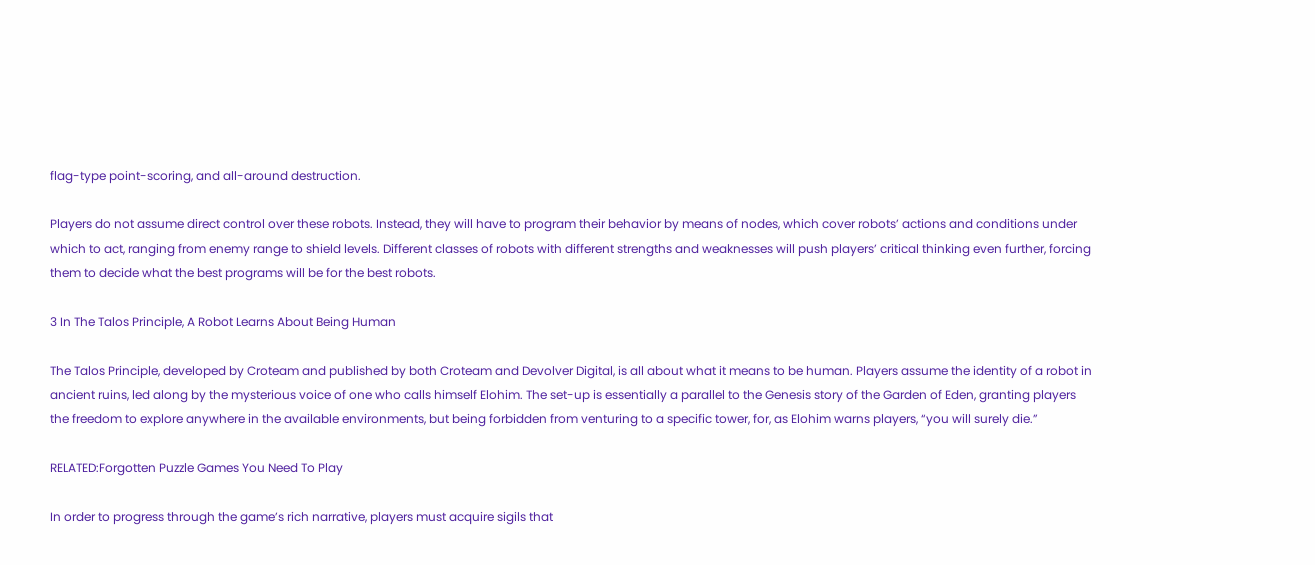flag-type point-scoring, and all-around destruction.

Players do not assume direct control over these robots. Instead, they will have to program their behavior by means of nodes, which cover robots’ actions and conditions under which to act, ranging from enemy range to shield levels. Different classes of robots with different strengths and weaknesses will push players’ critical thinking even further, forcing them to decide what the best programs will be for the best robots.

3 In The Talos Principle, A Robot Learns About Being Human

The Talos Principle, developed by Croteam and published by both Croteam and Devolver Digital, is all about what it means to be human. Players assume the identity of a robot in ancient ruins, led along by the mysterious voice of one who calls himself Elohim. The set-up is essentially a parallel to the Genesis story of the Garden of Eden, granting players the freedom to explore anywhere in the available environments, but being forbidden from venturing to a specific tower, for, as Elohim warns players, “you will surely die.”

RELATED:Forgotten Puzzle Games You Need To Play

In order to progress through the game’s rich narrative, players must acquire sigils that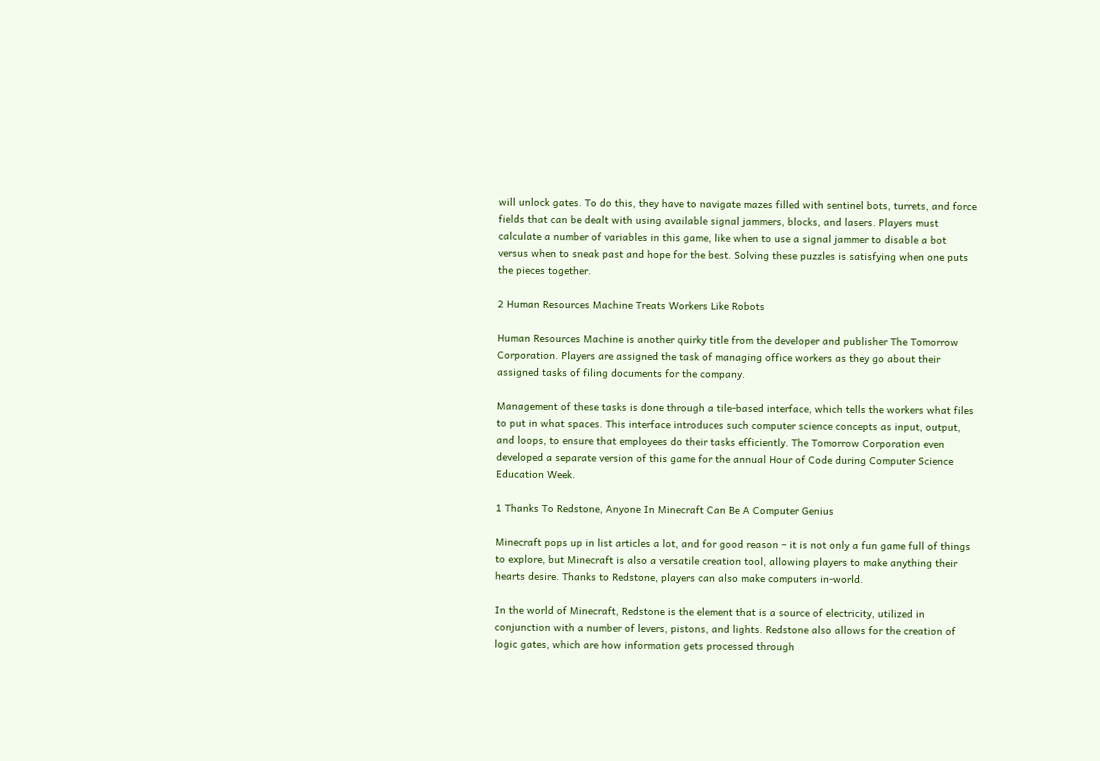will unlock gates. To do this, they have to navigate mazes filled with sentinel bots, turrets, and force fields that can be dealt with using available signal jammers, blocks, and lasers. Players must calculate a number of variables in this game, like when to use a signal jammer to disable a bot versus when to sneak past and hope for the best. Solving these puzzles is satisfying when one puts the pieces together.

2 Human Resources Machine Treats Workers Like Robots

Human Resources Machine is another quirky title from the developer and publisher The Tomorrow Corporation. Players are assigned the task of managing office workers as they go about their assigned tasks of filing documents for the company.

Management of these tasks is done through a tile-based interface, which tells the workers what files to put in what spaces. This interface introduces such computer science concepts as input, output, and loops, to ensure that employees do their tasks efficiently. The Tomorrow Corporation even developed a separate version of this game for the annual Hour of Code during Computer Science Education Week.

1 Thanks To Redstone, Anyone In Minecraft Can Be A Computer Genius

Minecraft pops up in list articles a lot, and for good reason – it is not only a fun game full of things to explore, but Minecraft is also a versatile creation tool, allowing players to make anything their hearts desire. Thanks to Redstone, players can also make computers in-world.

In the world of Minecraft, Redstone is the element that is a source of electricity, utilized in conjunction with a number of levers, pistons, and lights. Redstone also allows for the creation of logic gates, which are how information gets processed through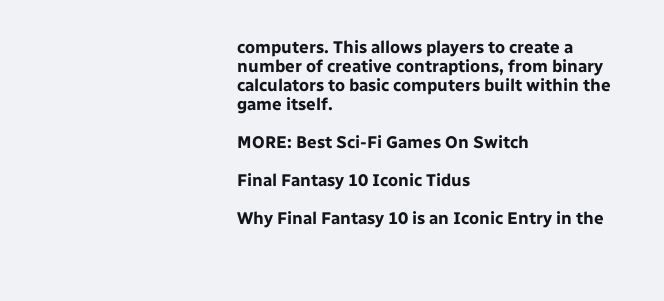computers. This allows players to create a number of creative contraptions, from binary calculators to basic computers built within the game itself.

MORE: Best Sci-Fi Games On Switch

Final Fantasy 10 Iconic Tidus

Why Final Fantasy 10 is an Iconic Entry in the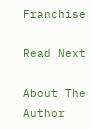Franchise

Read Next

About The Author